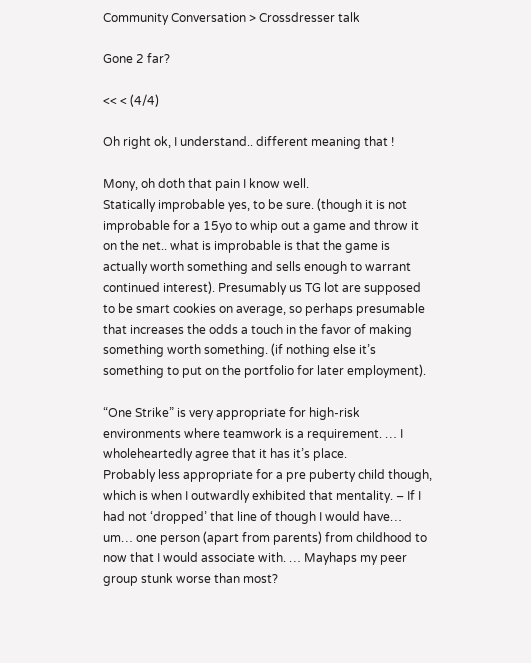Community Conversation > Crossdresser talk

Gone 2 far?

<< < (4/4)

Oh right ok, I understand.. different meaning that !

Mony, oh doth that pain I know well.
Statically improbable yes, to be sure. (though it is not improbable for a 15yo to whip out a game and throw it on the net.. what is improbable is that the game is actually worth something and sells enough to warrant continued interest). Presumably us TG lot are supposed to be smart cookies on average, so perhaps presumable that increases the odds a touch in the favor of making something worth something. (if nothing else it’s something to put on the portfolio for later employment).

“One Strike” is very appropriate for high-risk environments where teamwork is a requirement. … I wholeheartedly agree that it has it’s place.
Probably less appropriate for a pre puberty child though, which is when I outwardly exhibited that mentality. – If I had not ‘dropped’ that line of though I would have… um… one person (apart from parents) from childhood to now that I would associate with. … Mayhaps my peer group stunk worse than most?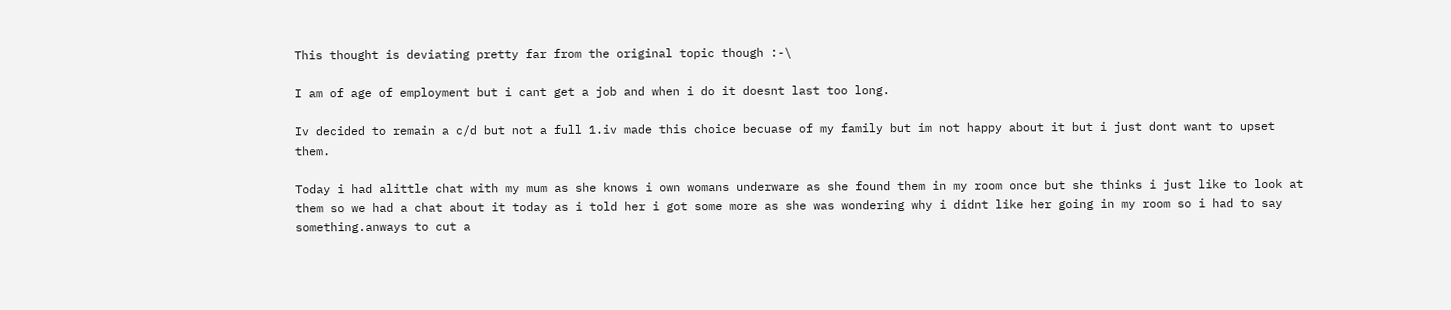This thought is deviating pretty far from the original topic though :-\

I am of age of employment but i cant get a job and when i do it doesnt last too long.

Iv decided to remain a c/d but not a full 1.iv made this choice becuase of my family but im not happy about it but i just dont want to upset them.

Today i had alittle chat with my mum as she knows i own womans underware as she found them in my room once but she thinks i just like to look at them so we had a chat about it today as i told her i got some more as she was wondering why i didnt like her going in my room so i had to say something.anways to cut a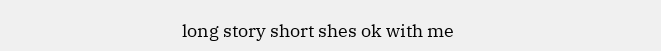long story short shes ok with me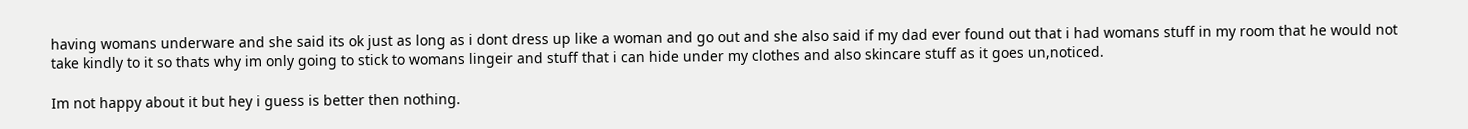having womans underware and she said its ok just as long as i dont dress up like a woman and go out and she also said if my dad ever found out that i had womans stuff in my room that he would not take kindly to it so thats why im only going to stick to womans lingeir and stuff that i can hide under my clothes and also skincare stuff as it goes un,noticed.

Im not happy about it but hey i guess is better then nothing.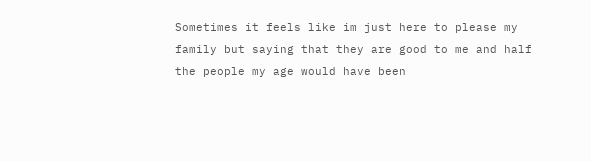Sometimes it feels like im just here to please my family but saying that they are good to me and half the people my age would have been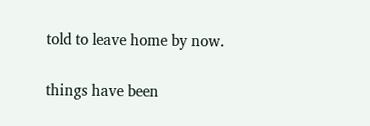told to leave home by now.

things have been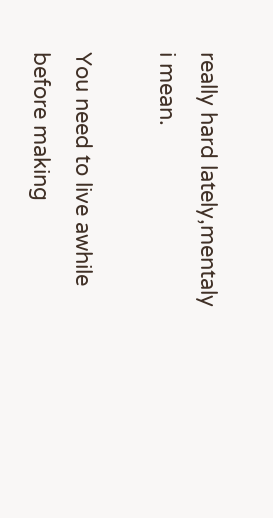really hard lately,mentaly i mean.

You need to live awhile before making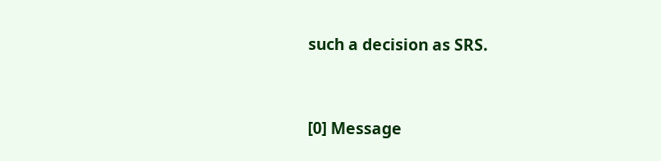such a decision as SRS.



[0] Message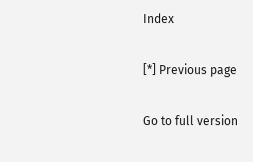Index

[*] Previous page

Go to full version